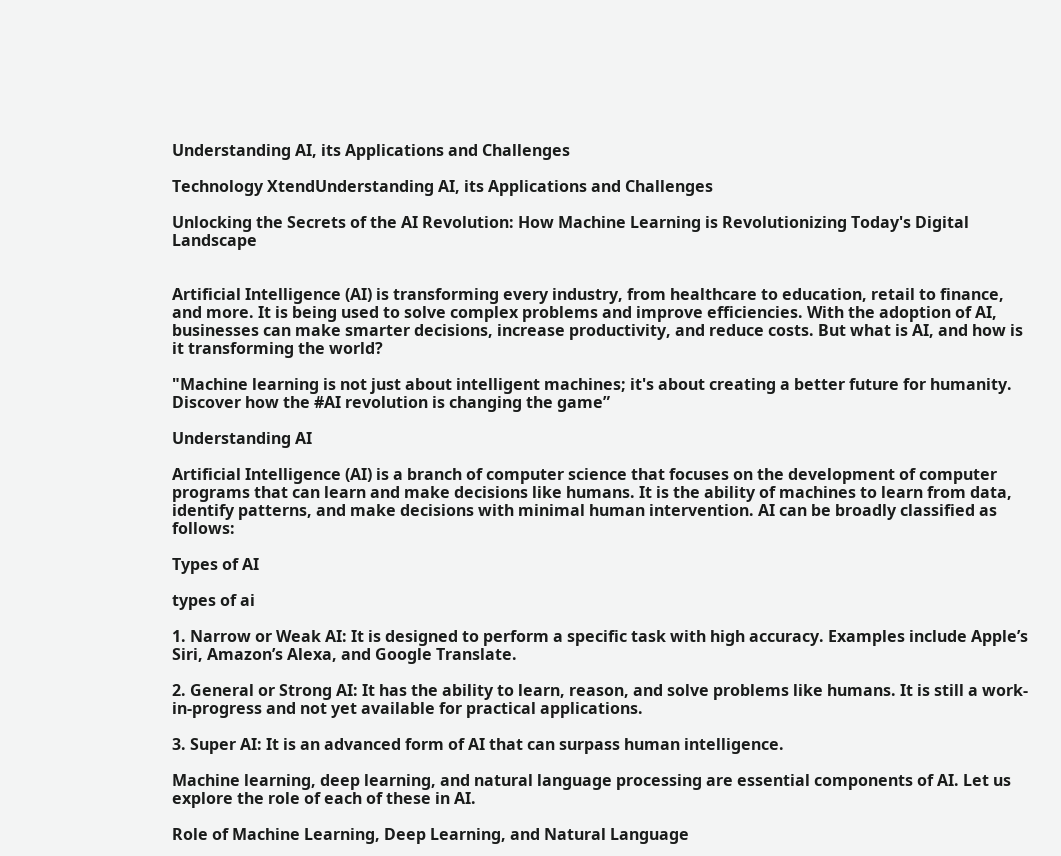Understanding AI, its Applications and Challenges

Technology XtendUnderstanding AI, its Applications and Challenges

Unlocking the Secrets of the AI Revolution: How Machine Learning is Revolutionizing Today's Digital Landscape


Artificial Intelligence (AI) is transforming every industry, from healthcare to education, retail to finance, and more. It is being used to solve complex problems and improve efficiencies. With the adoption of AI, businesses can make smarter decisions, increase productivity, and reduce costs. But what is AI, and how is it transforming the world?

"Machine learning is not just about intelligent machines; it's about creating a better future for humanity. Discover how the #AI revolution is changing the game”

Understanding AI

Artificial Intelligence (AI) is a branch of computer science that focuses on the development of computer programs that can learn and make decisions like humans. It is the ability of machines to learn from data, identify patterns, and make decisions with minimal human intervention. AI can be broadly classified as follows:

Types of AI

types of ai

1. Narrow or Weak AI: It is designed to perform a specific task with high accuracy. Examples include Apple’s Siri, Amazon’s Alexa, and Google Translate.

2. General or Strong AI: It has the ability to learn, reason, and solve problems like humans. It is still a work-in-progress and not yet available for practical applications.

3. Super AI: It is an advanced form of AI that can surpass human intelligence.

Machine learning, deep learning, and natural language processing are essential components of AI. Let us explore the role of each of these in AI.

Role of Machine Learning, Deep Learning, and Natural Language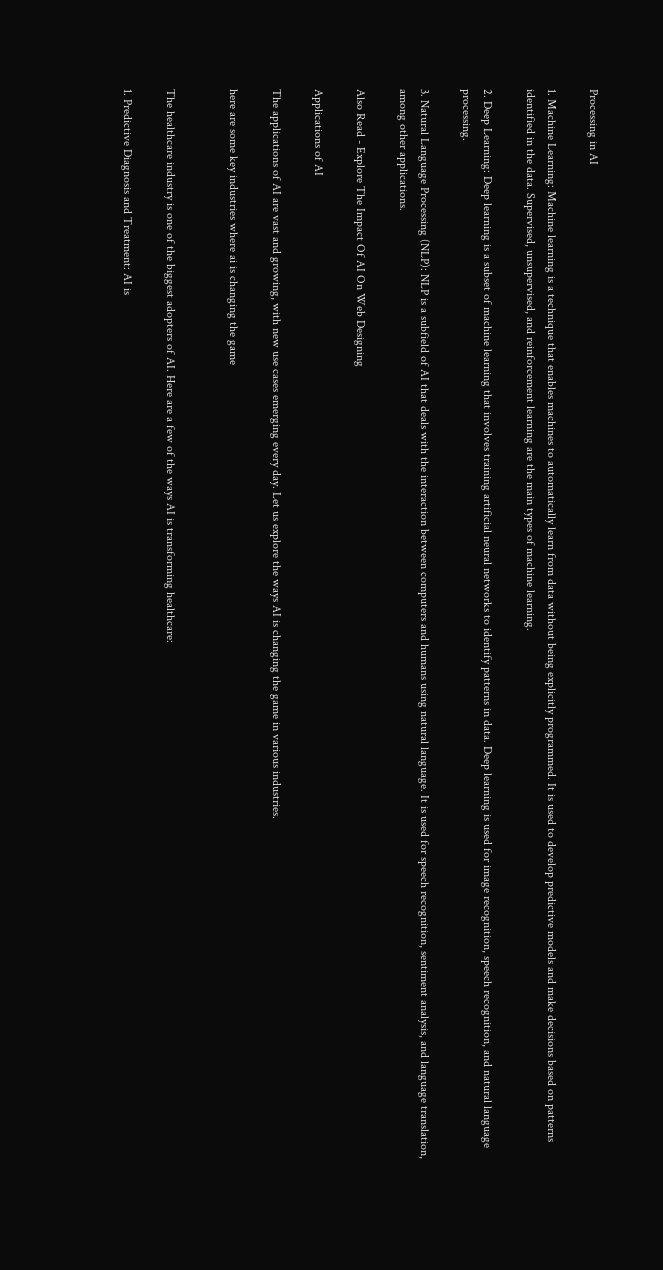Processing in AI

1. Machine Learning: Machine learning is a technique that enables machines to automatically learn from data without being explicitly programmed. It is used to develop predictive models and make decisions based on patterns identified in the data. Supervised, unsupervised, and reinforcement learning are the main types of machine learning.

2. Deep Learning: Deep learning is a subset of machine learning that involves training artificial neural networks to identify patterns in data. Deep learning is used for image recognition, speech recognition, and natural language processing.

3. Natural Language Processing (NLP): NLP is a subfield of AI that deals with the interaction between computers and humans using natural language. It is used for speech recognition, sentiment analysis, and language translation, among other applications.

Also Read - Explore The Impact Of AI On Web Designing

Applications of AI

The applications of AI are vast and growing, with new use cases emerging every day. Let us explore the ways AI is changing the game in various industries.

here are some key industries where ai is changing the game


The healthcare industry is one of the biggest adopters of AI. Here are a few of the ways AI is transforming healthcare:

1. Predictive Diagnosis and Treatment: AI is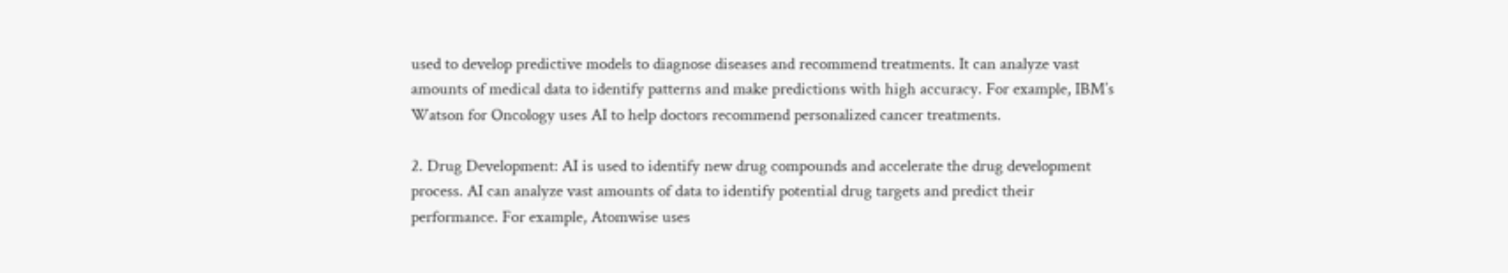used to develop predictive models to diagnose diseases and recommend treatments. It can analyze vast amounts of medical data to identify patterns and make predictions with high accuracy. For example, IBM’s Watson for Oncology uses AI to help doctors recommend personalized cancer treatments.

2. Drug Development: AI is used to identify new drug compounds and accelerate the drug development process. AI can analyze vast amounts of data to identify potential drug targets and predict their performance. For example, Atomwise uses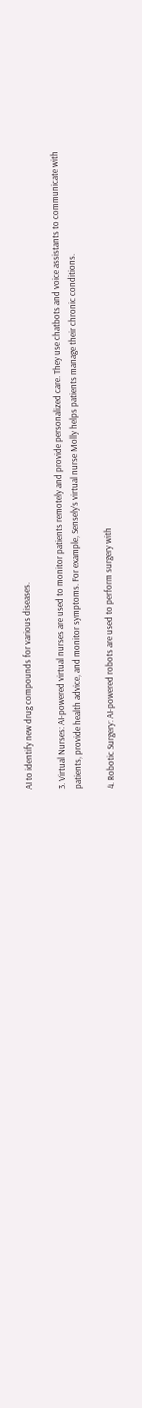AI to identify new drug compounds for various diseases.

3. Virtual Nurses: AI-powered virtual nurses are used to monitor patients remotely and provide personalized care. They use chatbots and voice assistants to communicate with patients, provide health advice, and monitor symptoms. For example, Sensely’s virtual nurse Molly helps patients manage their chronic conditions.

4. Robotic Surgery: AI-powered robots are used to perform surgery with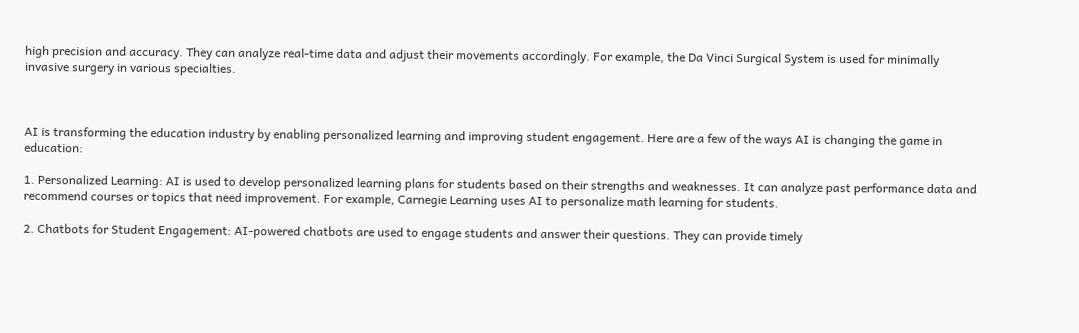high precision and accuracy. They can analyze real-time data and adjust their movements accordingly. For example, the Da Vinci Surgical System is used for minimally invasive surgery in various specialties.



AI is transforming the education industry by enabling personalized learning and improving student engagement. Here are a few of the ways AI is changing the game in education:

1. Personalized Learning: AI is used to develop personalized learning plans for students based on their strengths and weaknesses. It can analyze past performance data and recommend courses or topics that need improvement. For example, Carnegie Learning uses AI to personalize math learning for students.

2. Chatbots for Student Engagement: AI-powered chatbots are used to engage students and answer their questions. They can provide timely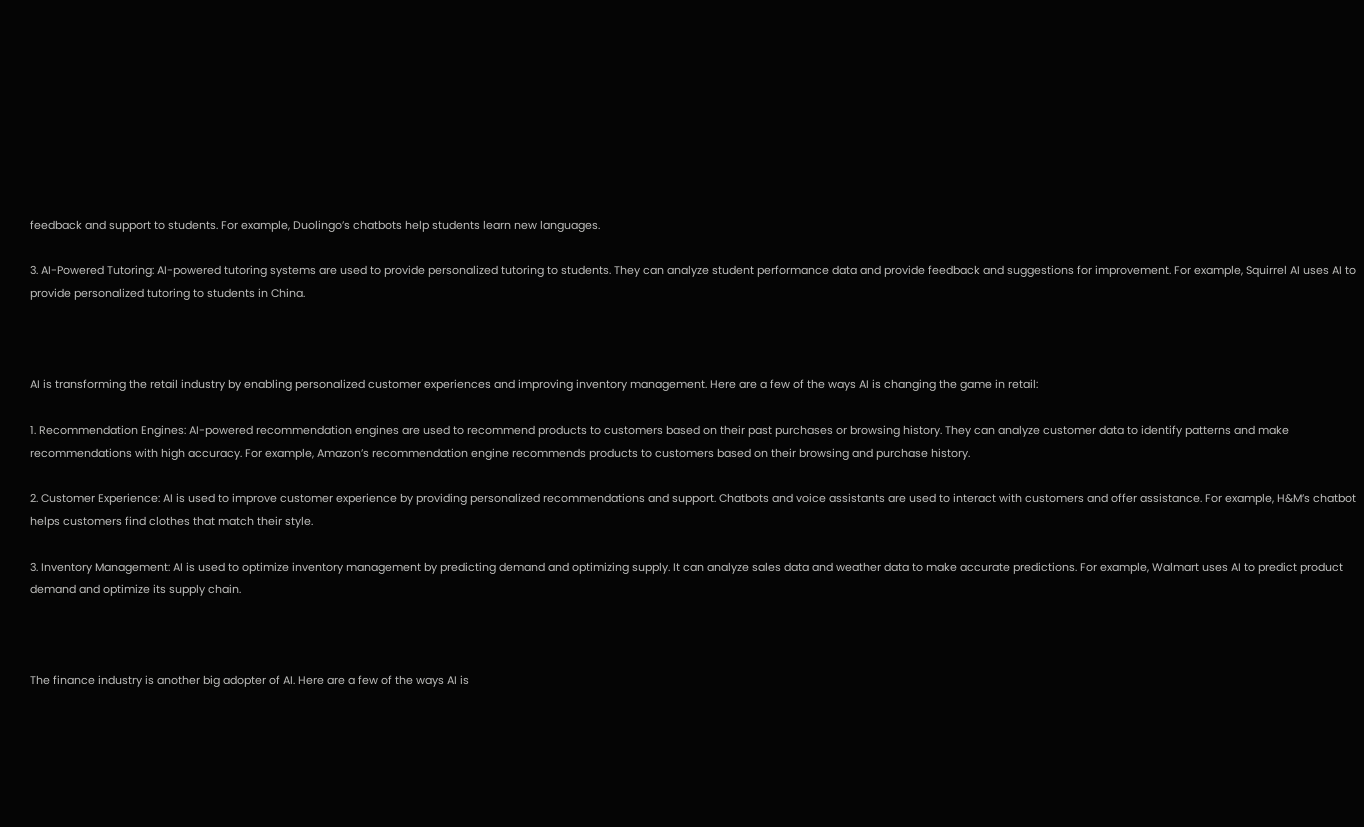feedback and support to students. For example, Duolingo’s chatbots help students learn new languages.

3. AI-Powered Tutoring: AI-powered tutoring systems are used to provide personalized tutoring to students. They can analyze student performance data and provide feedback and suggestions for improvement. For example, Squirrel AI uses AI to provide personalized tutoring to students in China.



AI is transforming the retail industry by enabling personalized customer experiences and improving inventory management. Here are a few of the ways AI is changing the game in retail:

1. Recommendation Engines: AI-powered recommendation engines are used to recommend products to customers based on their past purchases or browsing history. They can analyze customer data to identify patterns and make recommendations with high accuracy. For example, Amazon’s recommendation engine recommends products to customers based on their browsing and purchase history.

2. Customer Experience: AI is used to improve customer experience by providing personalized recommendations and support. Chatbots and voice assistants are used to interact with customers and offer assistance. For example, H&M’s chatbot helps customers find clothes that match their style.

3. Inventory Management: AI is used to optimize inventory management by predicting demand and optimizing supply. It can analyze sales data and weather data to make accurate predictions. For example, Walmart uses AI to predict product demand and optimize its supply chain.



The finance industry is another big adopter of AI. Here are a few of the ways AI is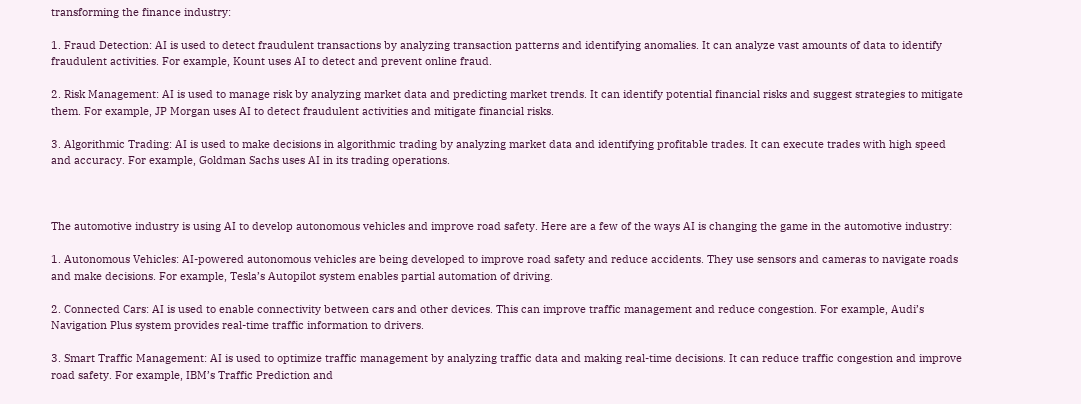transforming the finance industry:

1. Fraud Detection: AI is used to detect fraudulent transactions by analyzing transaction patterns and identifying anomalies. It can analyze vast amounts of data to identify fraudulent activities. For example, Kount uses AI to detect and prevent online fraud.

2. Risk Management: AI is used to manage risk by analyzing market data and predicting market trends. It can identify potential financial risks and suggest strategies to mitigate them. For example, JP Morgan uses AI to detect fraudulent activities and mitigate financial risks.

3. Algorithmic Trading: AI is used to make decisions in algorithmic trading by analyzing market data and identifying profitable trades. It can execute trades with high speed and accuracy. For example, Goldman Sachs uses AI in its trading operations.



The automotive industry is using AI to develop autonomous vehicles and improve road safety. Here are a few of the ways AI is changing the game in the automotive industry:

1. Autonomous Vehicles: AI-powered autonomous vehicles are being developed to improve road safety and reduce accidents. They use sensors and cameras to navigate roads and make decisions. For example, Tesla’s Autopilot system enables partial automation of driving.

2. Connected Cars: AI is used to enable connectivity between cars and other devices. This can improve traffic management and reduce congestion. For example, Audi’s Navigation Plus system provides real-time traffic information to drivers.

3. Smart Traffic Management: AI is used to optimize traffic management by analyzing traffic data and making real-time decisions. It can reduce traffic congestion and improve road safety. For example, IBM’s Traffic Prediction and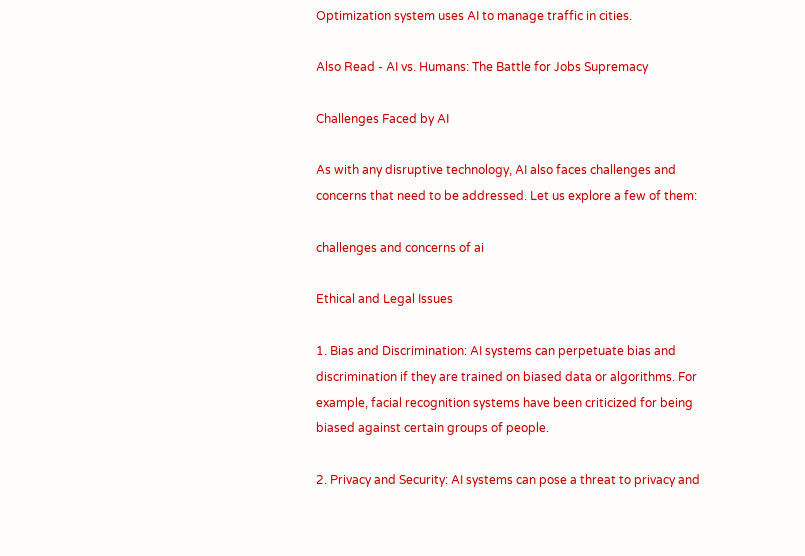Optimization system uses AI to manage traffic in cities.

Also Read - AI vs. Humans: The Battle for Jobs Supremacy

Challenges Faced by AI

As with any disruptive technology, AI also faces challenges and concerns that need to be addressed. Let us explore a few of them:

challenges and concerns of ai

Ethical and Legal Issues

1. Bias and Discrimination: AI systems can perpetuate bias and discrimination if they are trained on biased data or algorithms. For example, facial recognition systems have been criticized for being biased against certain groups of people.

2. Privacy and Security: AI systems can pose a threat to privacy and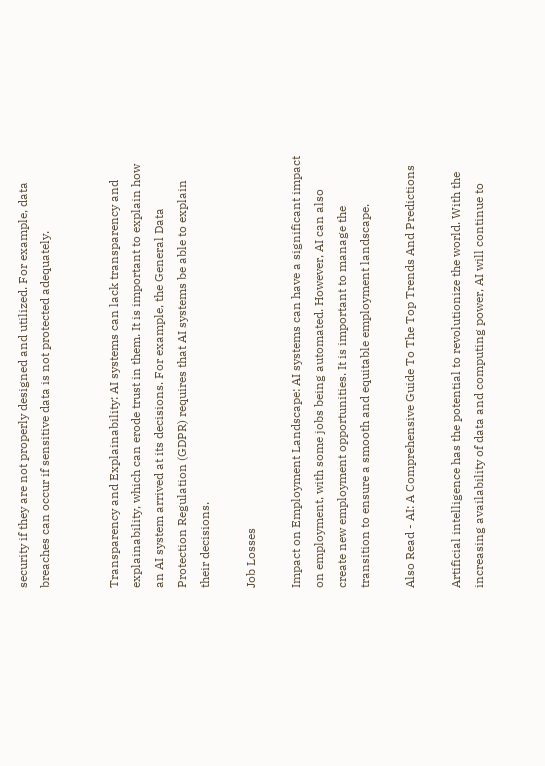security if they are not properly designed and utilized. For example, data breaches can occur if sensitive data is not protected adequately.


Transparency and Explainability: AI systems can lack transparency and explainability, which can erode trust in them. It is important to explain how an AI system arrived at its decisions. For example, the General Data Protection Regulation (GDPR) requires that AI systems be able to explain their decisions.

Job Losses

Impact on Employment Landscape: AI systems can have a significant impact on employment, with some jobs being automated. However, AI can also create new employment opportunities. It is important to manage the transition to ensure a smooth and equitable employment landscape.

Also Read - AI: A Comprehensive Guide To The Top Trends And Predictions

Artificial intelligence has the potential to revolutionize the world. With the increasing availability of data and computing power, AI will continue to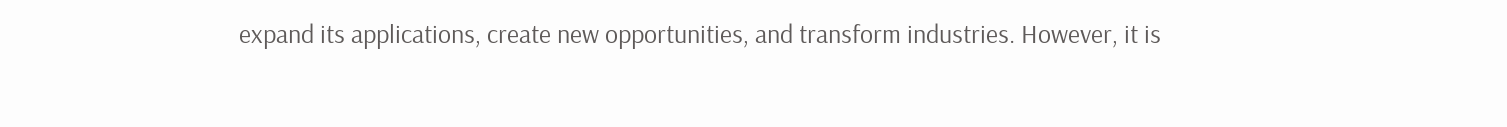expand its applications, create new opportunities, and transform industries. However, it is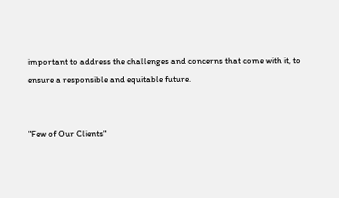important to address the challenges and concerns that come with it, to ensure a responsible and equitable future.


"Few of Our Clients"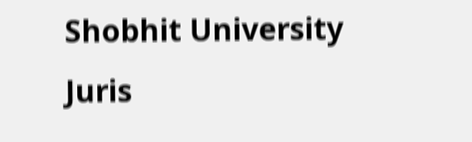Shobhit University
Juris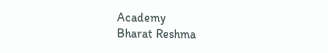Academy
Bharat Reshma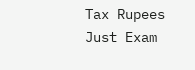Tax Rupees
Just Exam